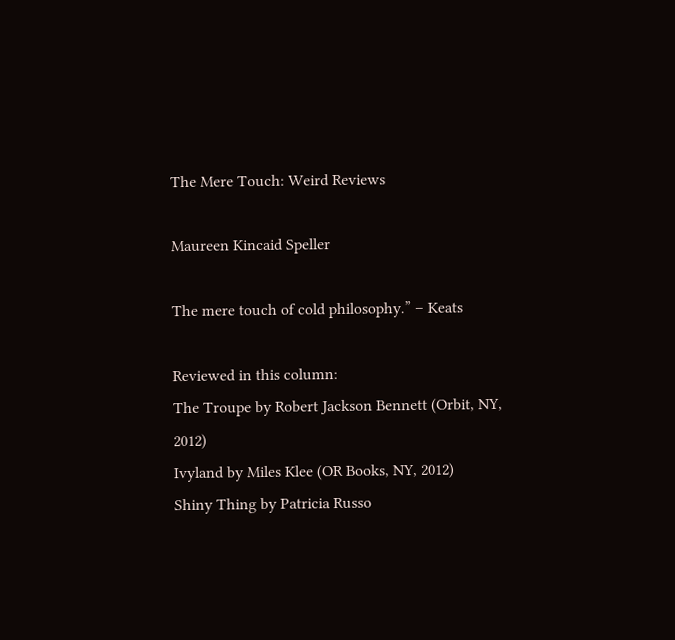The Mere Touch: Weird Reviews

Maureen Kincaid Speller

The mere touch of cold philosophy.” – Keats

Reviewed in this column:
The Troupe by Robert Jackson Bennett (Orbit, NY, 2012)
Ivyland by Miles Klee (OR Books, NY, 2012)
Shiny Thing by Patricia Russo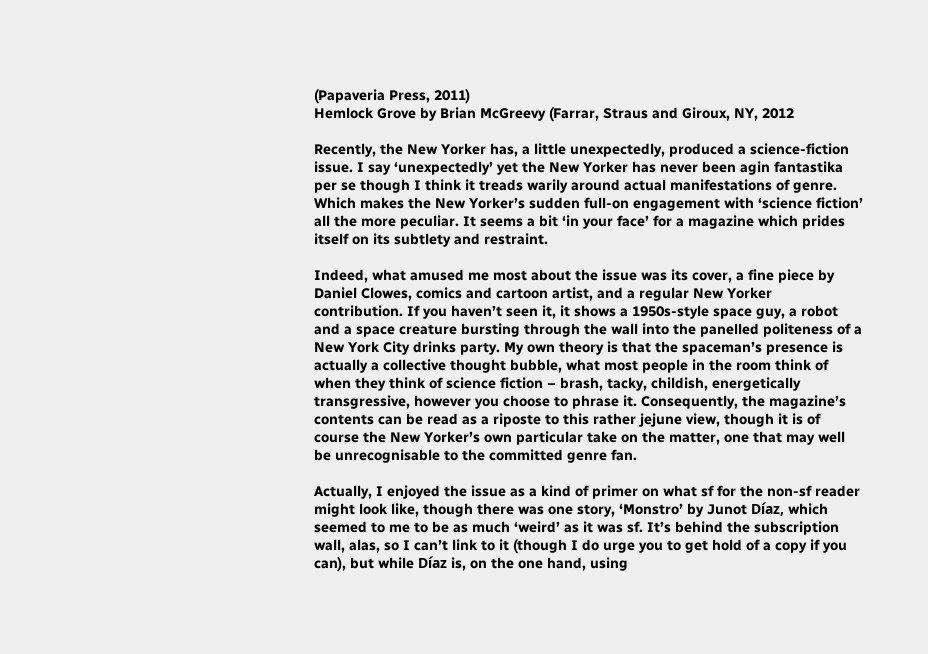(Papaveria Press, 2011)
Hemlock Grove by Brian McGreevy (Farrar, Straus and Giroux, NY, 2012

Recently, the New Yorker has, a little unexpectedly, produced a science-fiction issue. I say ‘unexpectedly’ yet the New Yorker has never been agin fantastika per se though I think it treads warily around actual manifestations of genre. Which makes the New Yorker’s sudden full-on engagement with ‘science fiction’ all the more peculiar. It seems a bit ‘in your face’ for a magazine which prides itself on its subtlety and restraint.

Indeed, what amused me most about the issue was its cover, a fine piece by Daniel Clowes, comics and cartoon artist, and a regular New Yorker contribution. If you haven’t seen it, it shows a 1950s-style space guy, a robot and a space creature bursting through the wall into the panelled politeness of a New York City drinks party. My own theory is that the spaceman’s presence is actually a collective thought bubble, what most people in the room think of when they think of science fiction – brash, tacky, childish, energetically transgressive, however you choose to phrase it. Consequently, the magazine’s contents can be read as a riposte to this rather jejune view, though it is of course the New Yorker’s own particular take on the matter, one that may well be unrecognisable to the committed genre fan.

Actually, I enjoyed the issue as a kind of primer on what sf for the non-sf reader might look like, though there was one story, ‘Monstro’ by Junot Díaz, which seemed to me to be as much ‘weird’ as it was sf. It’s behind the subscription wall, alas, so I can’t link to it (though I do urge you to get hold of a copy if you can), but while Díaz is, on the one hand, using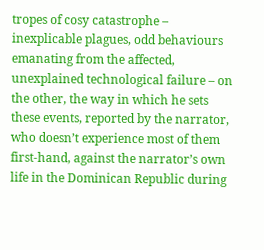tropes of cosy catastrophe – inexplicable plagues, odd behaviours emanating from the affected, unexplained technological failure – on the other, the way in which he sets these events, reported by the narrator, who doesn’t experience most of them first-hand, against the narrator’s own life in the Dominican Republic during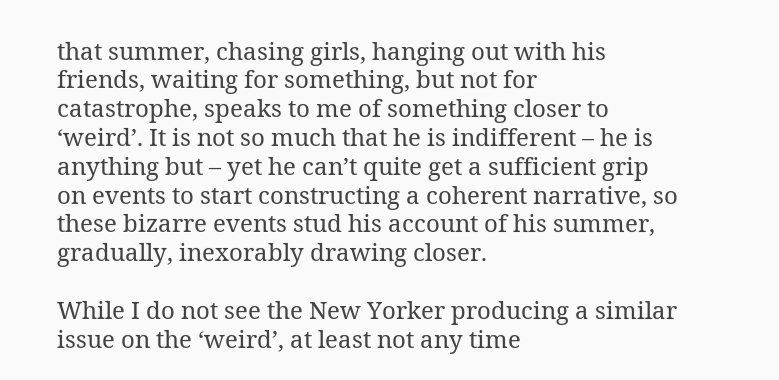that summer, chasing girls, hanging out with his friends, waiting for something, but not for catastrophe, speaks to me of something closer to ‘weird’. It is not so much that he is indifferent – he is anything but – yet he can’t quite get a sufficient grip on events to start constructing a coherent narrative, so these bizarre events stud his account of his summer, gradually, inexorably drawing closer.

While I do not see the New Yorker producing a similar issue on the ‘weird’, at least not any time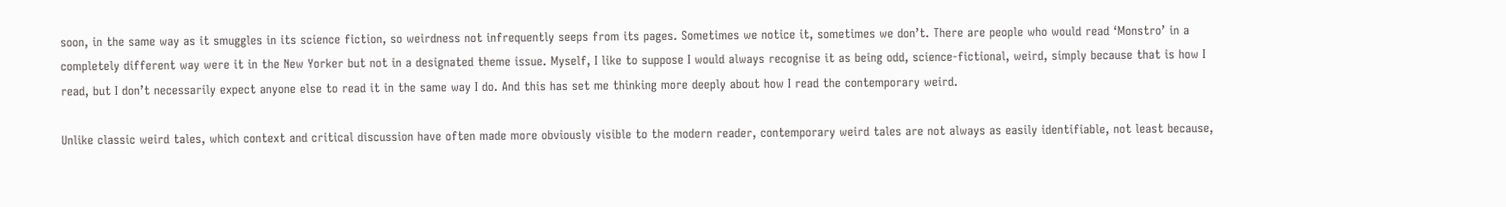soon, in the same way as it smuggles in its science fiction, so weirdness not infrequently seeps from its pages. Sometimes we notice it, sometimes we don’t. There are people who would read ‘Monstro’ in a completely different way were it in the New Yorker but not in a designated theme issue. Myself, I like to suppose I would always recognise it as being odd, science-fictional, weird, simply because that is how I read, but I don’t necessarily expect anyone else to read it in the same way I do. And this has set me thinking more deeply about how I read the contemporary weird.

Unlike classic weird tales, which context and critical discussion have often made more obviously visible to the modern reader, contemporary weird tales are not always as easily identifiable, not least because,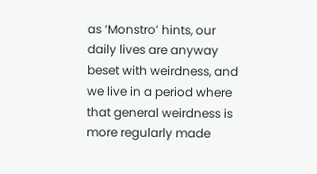as ‘Monstro’ hints, our daily lives are anyway beset with weirdness, and we live in a period where that general weirdness is more regularly made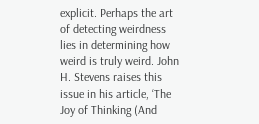explicit. Perhaps the art of detecting weirdness lies in determining how weird is truly weird. John H. Stevens raises this issue in his article, ‘The Joy of Thinking (And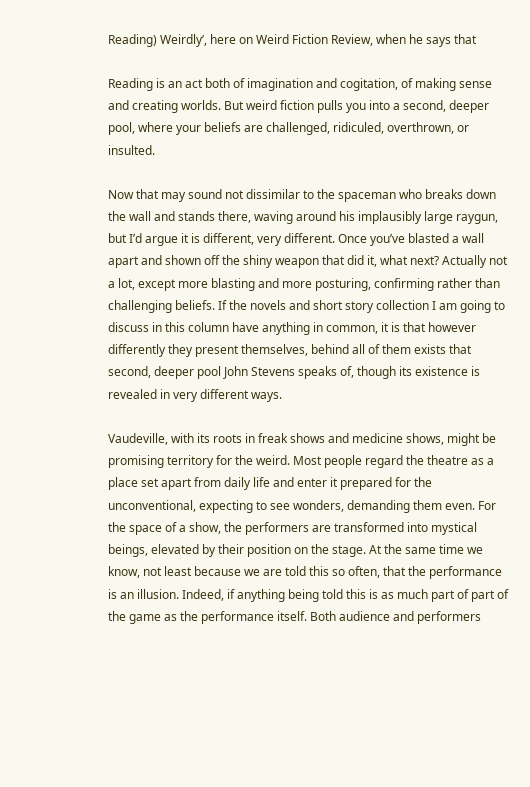Reading) Weirdly’, here on Weird Fiction Review, when he says that

Reading is an act both of imagination and cogitation, of making sense and creating worlds. But weird fiction pulls you into a second, deeper pool, where your beliefs are challenged, ridiculed, overthrown, or insulted.

Now that may sound not dissimilar to the spaceman who breaks down the wall and stands there, waving around his implausibly large raygun, but I’d argue it is different, very different. Once you’ve blasted a wall apart and shown off the shiny weapon that did it, what next? Actually not a lot, except more blasting and more posturing, confirming rather than challenging beliefs. If the novels and short story collection I am going to discuss in this column have anything in common, it is that however differently they present themselves, behind all of them exists that second, deeper pool John Stevens speaks of, though its existence is revealed in very different ways.

Vaudeville, with its roots in freak shows and medicine shows, might be promising territory for the weird. Most people regard the theatre as a place set apart from daily life and enter it prepared for the unconventional, expecting to see wonders, demanding them even. For the space of a show, the performers are transformed into mystical beings, elevated by their position on the stage. At the same time we know, not least because we are told this so often, that the performance is an illusion. Indeed, if anything being told this is as much part of part of the game as the performance itself. Both audience and performers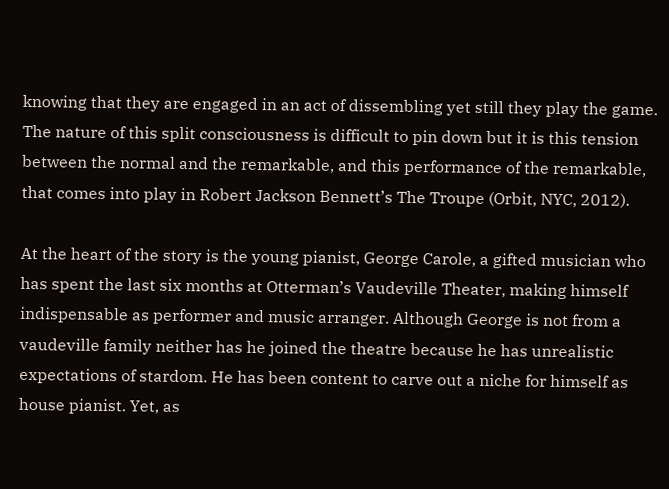knowing that they are engaged in an act of dissembling yet still they play the game. The nature of this split consciousness is difficult to pin down but it is this tension between the normal and the remarkable, and this performance of the remarkable, that comes into play in Robert Jackson Bennett’s The Troupe (Orbit, NYC, 2012).

At the heart of the story is the young pianist, George Carole, a gifted musician who has spent the last six months at Otterman’s Vaudeville Theater, making himself indispensable as performer and music arranger. Although George is not from a vaudeville family neither has he joined the theatre because he has unrealistic expectations of stardom. He has been content to carve out a niche for himself as house pianist. Yet, as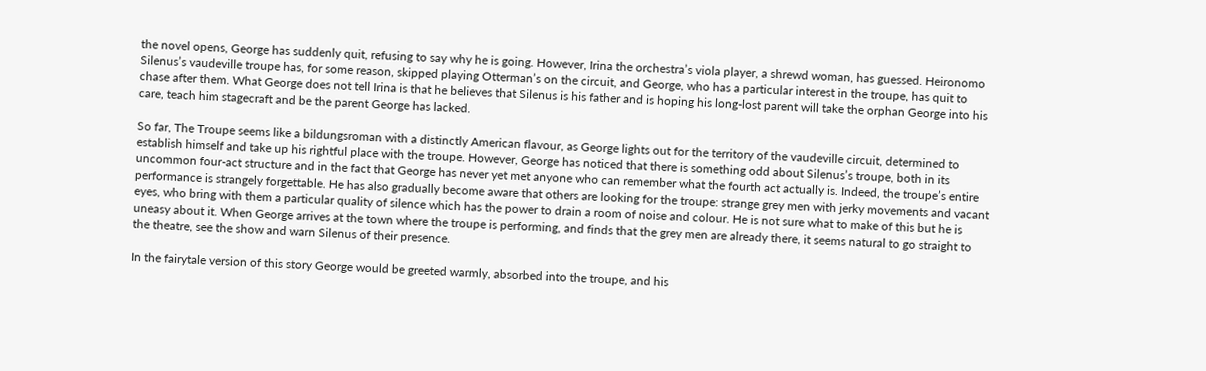the novel opens, George has suddenly quit, refusing to say why he is going. However, Irina the orchestra’s viola player, a shrewd woman, has guessed. Heironomo Silenus’s vaudeville troupe has, for some reason, skipped playing Otterman’s on the circuit, and George, who has a particular interest in the troupe, has quit to chase after them. What George does not tell Irina is that he believes that Silenus is his father and is hoping his long-lost parent will take the orphan George into his care, teach him stagecraft and be the parent George has lacked.

So far, The Troupe seems like a bildungsroman with a distinctly American flavour, as George lights out for the territory of the vaudeville circuit, determined to establish himself and take up his rightful place with the troupe. However, George has noticed that there is something odd about Silenus’s troupe, both in its uncommon four-act structure and in the fact that George has never yet met anyone who can remember what the fourth act actually is. Indeed, the troupe’s entire performance is strangely forgettable. He has also gradually become aware that others are looking for the troupe: strange grey men with jerky movements and vacant eyes, who bring with them a particular quality of silence which has the power to drain a room of noise and colour. He is not sure what to make of this but he is uneasy about it. When George arrives at the town where the troupe is performing, and finds that the grey men are already there, it seems natural to go straight to the theatre, see the show and warn Silenus of their presence.

In the fairytale version of this story George would be greeted warmly, absorbed into the troupe, and his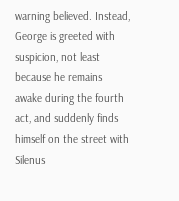warning believed. Instead, George is greeted with suspicion, not least because he remains awake during the fourth act, and suddenly finds himself on the street with Silenus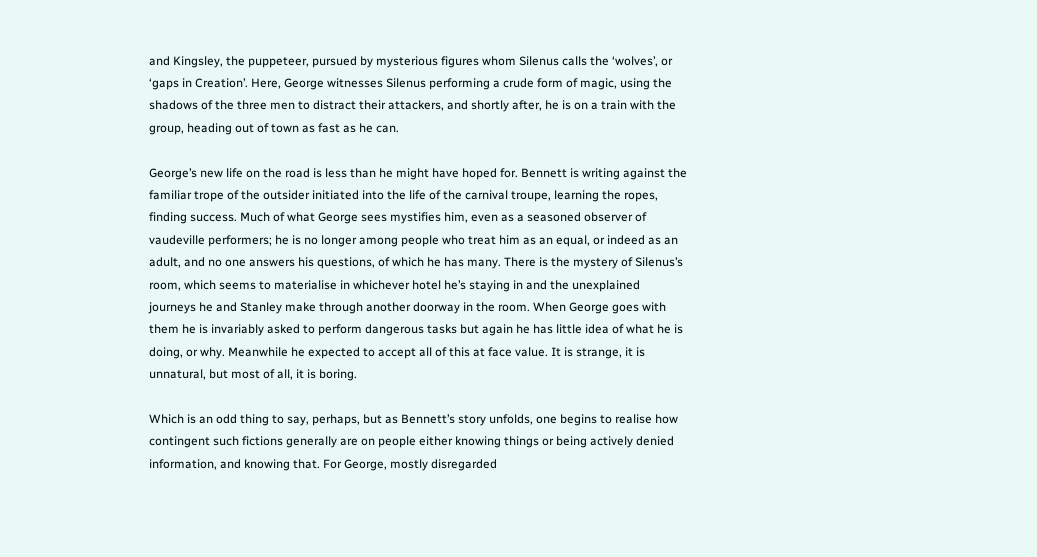and Kingsley, the puppeteer, pursued by mysterious figures whom Silenus calls the ‘wolves’, or ‘gaps in Creation’. Here, George witnesses Silenus performing a crude form of magic, using the shadows of the three men to distract their attackers, and shortly after, he is on a train with the group, heading out of town as fast as he can.

George’s new life on the road is less than he might have hoped for. Bennett is writing against the familiar trope of the outsider initiated into the life of the carnival troupe, learning the ropes, finding success. Much of what George sees mystifies him, even as a seasoned observer of vaudeville performers; he is no longer among people who treat him as an equal, or indeed as an adult, and no one answers his questions, of which he has many. There is the mystery of Silenus’s room, which seems to materialise in whichever hotel he’s staying in and the unexplained journeys he and Stanley make through another doorway in the room. When George goes with them he is invariably asked to perform dangerous tasks but again he has little idea of what he is doing, or why. Meanwhile he expected to accept all of this at face value. It is strange, it is unnatural, but most of all, it is boring.

Which is an odd thing to say, perhaps, but as Bennett’s story unfolds, one begins to realise how contingent such fictions generally are on people either knowing things or being actively denied information, and knowing that. For George, mostly disregarded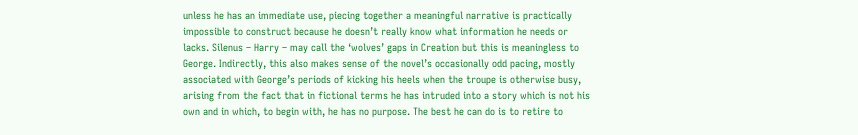unless he has an immediate use, piecing together a meaningful narrative is practically impossible to construct because he doesn’t really know what information he needs or lacks. Silenus – Harry – may call the ‘wolves’ gaps in Creation but this is meaningless to George. Indirectly, this also makes sense of the novel’s occasionally odd pacing, mostly associated with George’s periods of kicking his heels when the troupe is otherwise busy, arising from the fact that in fictional terms he has intruded into a story which is not his own and in which, to begin with, he has no purpose. The best he can do is to retire to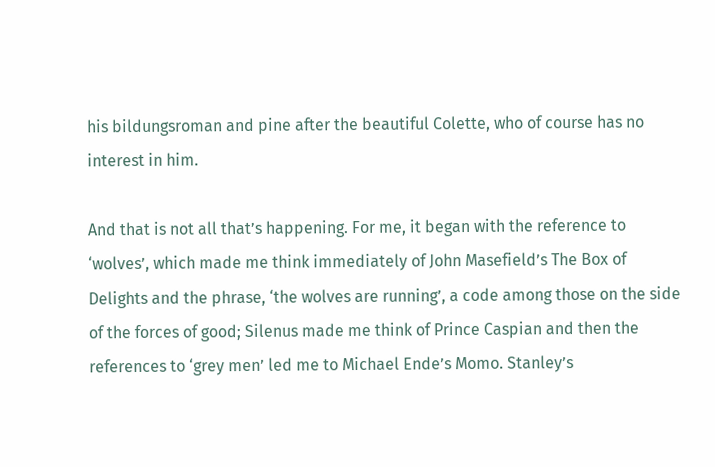his bildungsroman and pine after the beautiful Colette, who of course has no interest in him.

And that is not all that’s happening. For me, it began with the reference to ‘wolves’, which made me think immediately of John Masefield’s The Box of Delights and the phrase, ‘the wolves are running’, a code among those on the side of the forces of good; Silenus made me think of Prince Caspian and then the references to ‘grey men’ led me to Michael Ende’s Momo. Stanley’s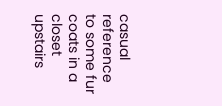casual reference to some fur coats in a closet upstairs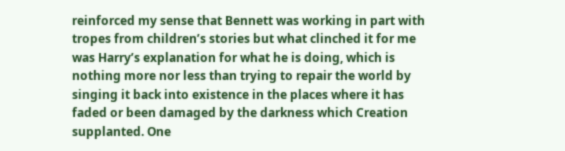reinforced my sense that Bennett was working in part with tropes from children’s stories but what clinched it for me was Harry’s explanation for what he is doing, which is nothing more nor less than trying to repair the world by singing it back into existence in the places where it has faded or been damaged by the darkness which Creation supplanted. One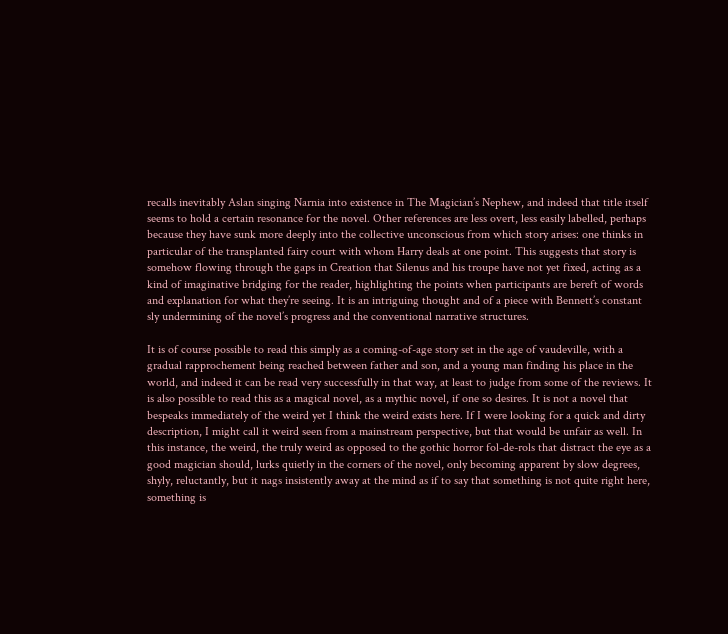recalls inevitably Aslan singing Narnia into existence in The Magician’s Nephew, and indeed that title itself seems to hold a certain resonance for the novel. Other references are less overt, less easily labelled, perhaps because they have sunk more deeply into the collective unconscious from which story arises: one thinks in particular of the transplanted fairy court with whom Harry deals at one point. This suggests that story is somehow flowing through the gaps in Creation that Silenus and his troupe have not yet fixed, acting as a kind of imaginative bridging for the reader, highlighting the points when participants are bereft of words and explanation for what they’re seeing. It is an intriguing thought and of a piece with Bennett’s constant sly undermining of the novel’s progress and the conventional narrative structures.

It is of course possible to read this simply as a coming-of-age story set in the age of vaudeville, with a gradual rapprochement being reached between father and son, and a young man finding his place in the world, and indeed it can be read very successfully in that way, at least to judge from some of the reviews. It is also possible to read this as a magical novel, as a mythic novel, if one so desires. It is not a novel that bespeaks immediately of the weird yet I think the weird exists here. If I were looking for a quick and dirty description, I might call it weird seen from a mainstream perspective, but that would be unfair as well. In this instance, the weird, the truly weird as opposed to the gothic horror fol-de-rols that distract the eye as a good magician should, lurks quietly in the corners of the novel, only becoming apparent by slow degrees, shyly, reluctantly, but it nags insistently away at the mind as if to say that something is not quite right here, something is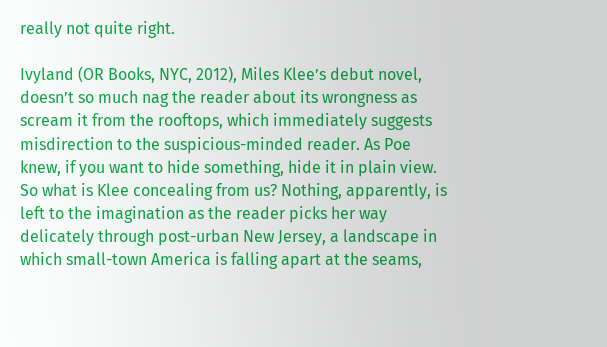really not quite right.

Ivyland (OR Books, NYC, 2012), Miles Klee’s debut novel, doesn’t so much nag the reader about its wrongness as scream it from the rooftops, which immediately suggests misdirection to the suspicious-minded reader. As Poe knew, if you want to hide something, hide it in plain view. So what is Klee concealing from us? Nothing, apparently, is left to the imagination as the reader picks her way delicately through post-urban New Jersey, a landscape in which small-town America is falling apart at the seams,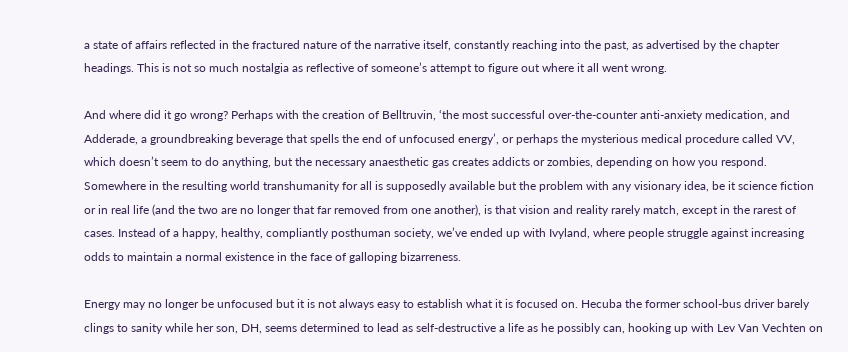a state of affairs reflected in the fractured nature of the narrative itself, constantly reaching into the past, as advertised by the chapter headings. This is not so much nostalgia as reflective of someone’s attempt to figure out where it all went wrong.

And where did it go wrong? Perhaps with the creation of Belltruvin, ‘the most successful over-the-counter anti-anxiety medication, and Adderade, a groundbreaking beverage that spells the end of unfocused energy’, or perhaps the mysterious medical procedure called VV, which doesn’t seem to do anything, but the necessary anaesthetic gas creates addicts or zombies, depending on how you respond. Somewhere in the resulting world transhumanity for all is supposedly available but the problem with any visionary idea, be it science fiction or in real life (and the two are no longer that far removed from one another), is that vision and reality rarely match, except in the rarest of cases. Instead of a happy, healthy, compliantly posthuman society, we’ve ended up with Ivyland, where people struggle against increasing odds to maintain a normal existence in the face of galloping bizarreness.

Energy may no longer be unfocused but it is not always easy to establish what it is focused on. Hecuba the former school-bus driver barely clings to sanity while her son, DH, seems determined to lead as self-destructive a life as he possibly can, hooking up with Lev Van Vechten on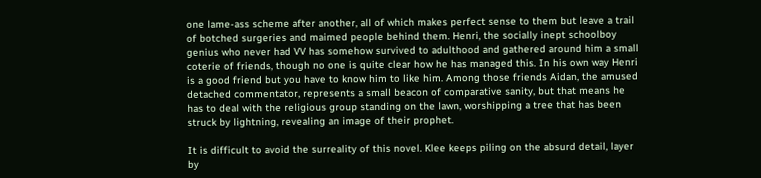one lame-ass scheme after another, all of which makes perfect sense to them but leave a trail of botched surgeries and maimed people behind them. Henri, the socially inept schoolboy genius who never had VV has somehow survived to adulthood and gathered around him a small coterie of friends, though no one is quite clear how he has managed this. In his own way Henri is a good friend but you have to know him to like him. Among those friends Aidan, the amused detached commentator, represents a small beacon of comparative sanity, but that means he has to deal with the religious group standing on the lawn, worshipping a tree that has been struck by lightning, revealing an image of their prophet.

It is difficult to avoid the surreality of this novel. Klee keeps piling on the absurd detail, layer by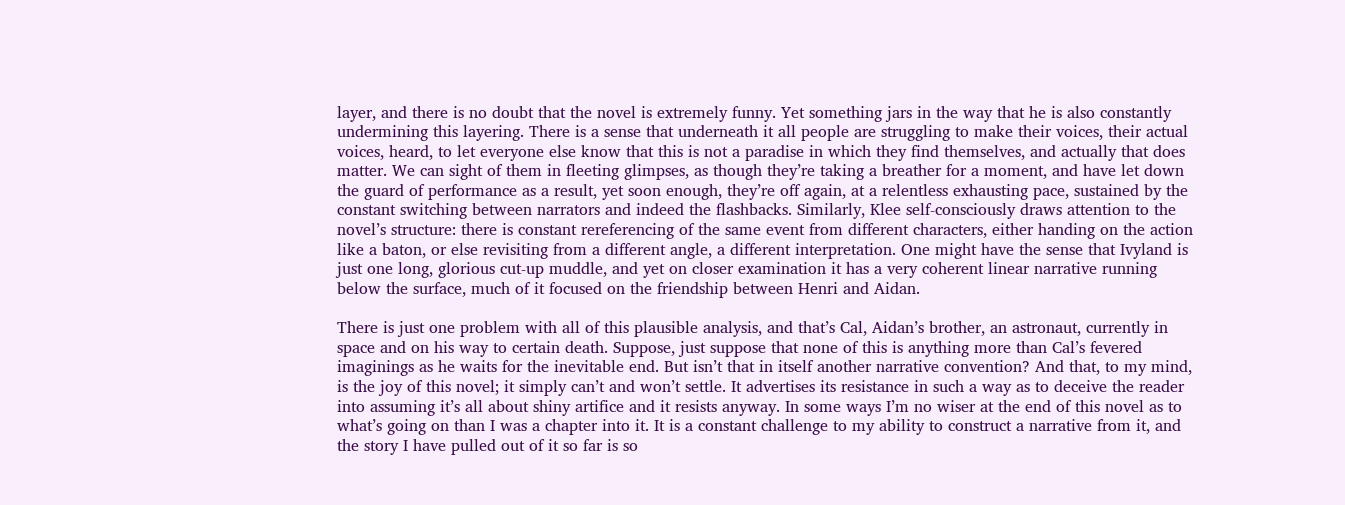layer, and there is no doubt that the novel is extremely funny. Yet something jars in the way that he is also constantly undermining this layering. There is a sense that underneath it all people are struggling to make their voices, their actual voices, heard, to let everyone else know that this is not a paradise in which they find themselves, and actually that does matter. We can sight of them in fleeting glimpses, as though they’re taking a breather for a moment, and have let down the guard of performance as a result, yet soon enough, they’re off again, at a relentless exhausting pace, sustained by the constant switching between narrators and indeed the flashbacks. Similarly, Klee self-consciously draws attention to the novel’s structure: there is constant rereferencing of the same event from different characters, either handing on the action like a baton, or else revisiting from a different angle, a different interpretation. One might have the sense that Ivyland is just one long, glorious cut-up muddle, and yet on closer examination it has a very coherent linear narrative running below the surface, much of it focused on the friendship between Henri and Aidan.

There is just one problem with all of this plausible analysis, and that’s Cal, Aidan’s brother, an astronaut, currently in space and on his way to certain death. Suppose, just suppose that none of this is anything more than Cal’s fevered imaginings as he waits for the inevitable end. But isn’t that in itself another narrative convention? And that, to my mind, is the joy of this novel; it simply can’t and won’t settle. It advertises its resistance in such a way as to deceive the reader into assuming it’s all about shiny artifice and it resists anyway. In some ways I’m no wiser at the end of this novel as to what’s going on than I was a chapter into it. It is a constant challenge to my ability to construct a narrative from it, and the story I have pulled out of it so far is so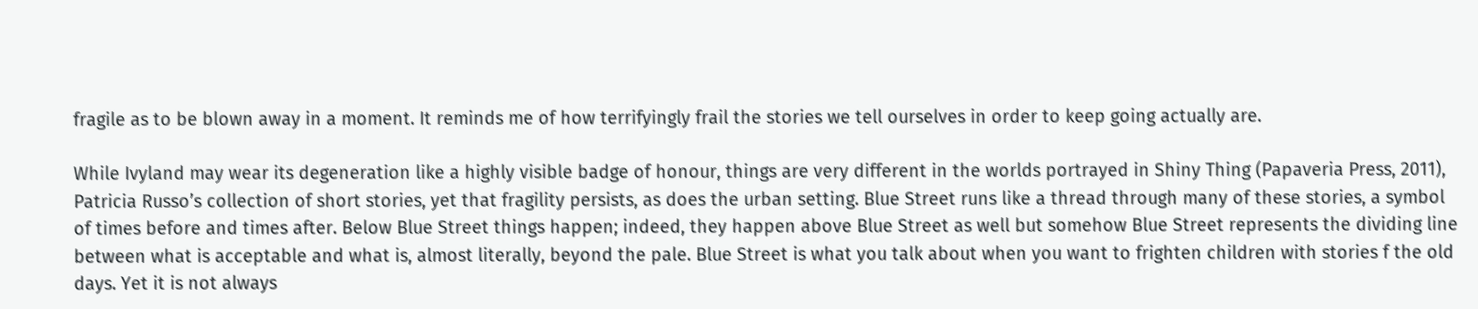fragile as to be blown away in a moment. It reminds me of how terrifyingly frail the stories we tell ourselves in order to keep going actually are.

While Ivyland may wear its degeneration like a highly visible badge of honour, things are very different in the worlds portrayed in Shiny Thing (Papaveria Press, 2011), Patricia Russo’s collection of short stories, yet that fragility persists, as does the urban setting. Blue Street runs like a thread through many of these stories, a symbol of times before and times after. Below Blue Street things happen; indeed, they happen above Blue Street as well but somehow Blue Street represents the dividing line between what is acceptable and what is, almost literally, beyond the pale. Blue Street is what you talk about when you want to frighten children with stories f the old days. Yet it is not always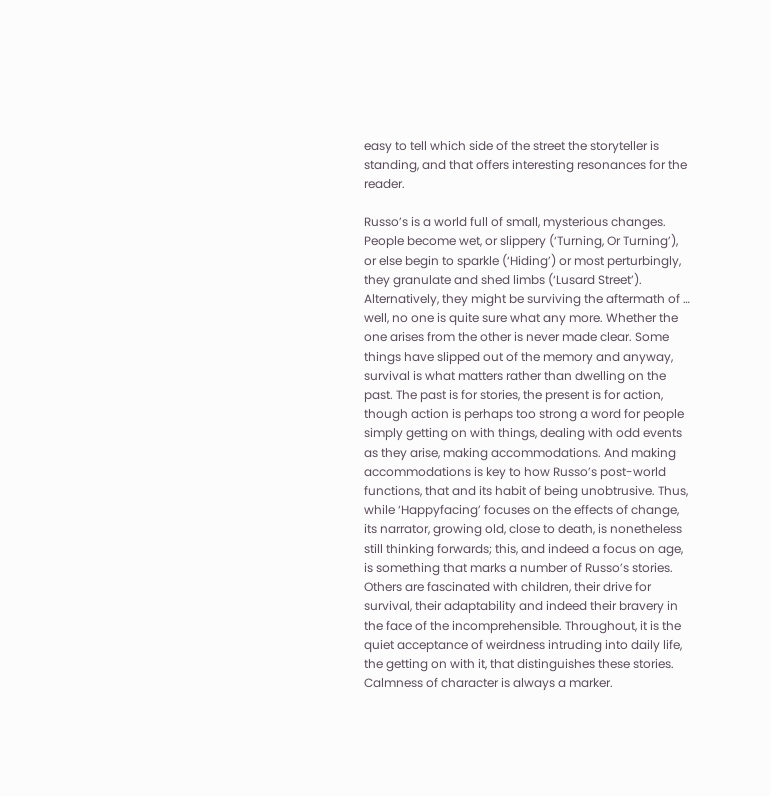easy to tell which side of the street the storyteller is standing, and that offers interesting resonances for the reader.

Russo’s is a world full of small, mysterious changes. People become wet, or slippery (‘Turning, Or Turning’), or else begin to sparkle (‘Hiding’) or most perturbingly, they granulate and shed limbs (‘Lusard Street’). Alternatively, they might be surviving the aftermath of … well, no one is quite sure what any more. Whether the one arises from the other is never made clear. Some things have slipped out of the memory and anyway, survival is what matters rather than dwelling on the past. The past is for stories, the present is for action, though action is perhaps too strong a word for people simply getting on with things, dealing with odd events as they arise, making accommodations. And making accommodations is key to how Russo’s post-world functions, that and its habit of being unobtrusive. Thus, while ‘Happyfacing’ focuses on the effects of change, its narrator, growing old, close to death, is nonetheless still thinking forwards; this, and indeed a focus on age, is something that marks a number of Russo’s stories. Others are fascinated with children, their drive for survival, their adaptability and indeed their bravery in the face of the incomprehensible. Throughout, it is the quiet acceptance of weirdness intruding into daily life, the getting on with it, that distinguishes these stories. Calmness of character is always a marker.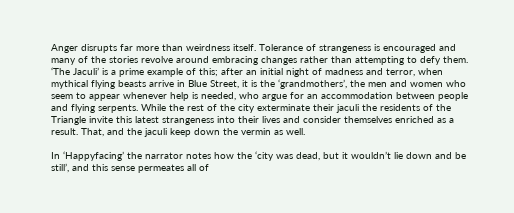Anger disrupts far more than weirdness itself. Tolerance of strangeness is encouraged and many of the stories revolve around embracing changes rather than attempting to defy them. ‘The Jaculi’ is a prime example of this; after an initial night of madness and terror, when mythical flying beasts arrive in Blue Street, it is the ‘grandmothers’, the men and women who seem to appear whenever help is needed, who argue for an accommodation between people and flying serpents. While the rest of the city exterminate their jaculi the residents of the Triangle invite this latest strangeness into their lives and consider themselves enriched as a result. That, and the jaculi keep down the vermin as well.

In ‘Happyfacing’ the narrator notes how the ‘city was dead, but it wouldn’t lie down and be still’, and this sense permeates all of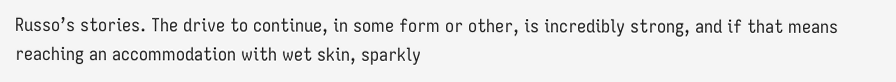Russo’s stories. The drive to continue, in some form or other, is incredibly strong, and if that means reaching an accommodation with wet skin, sparkly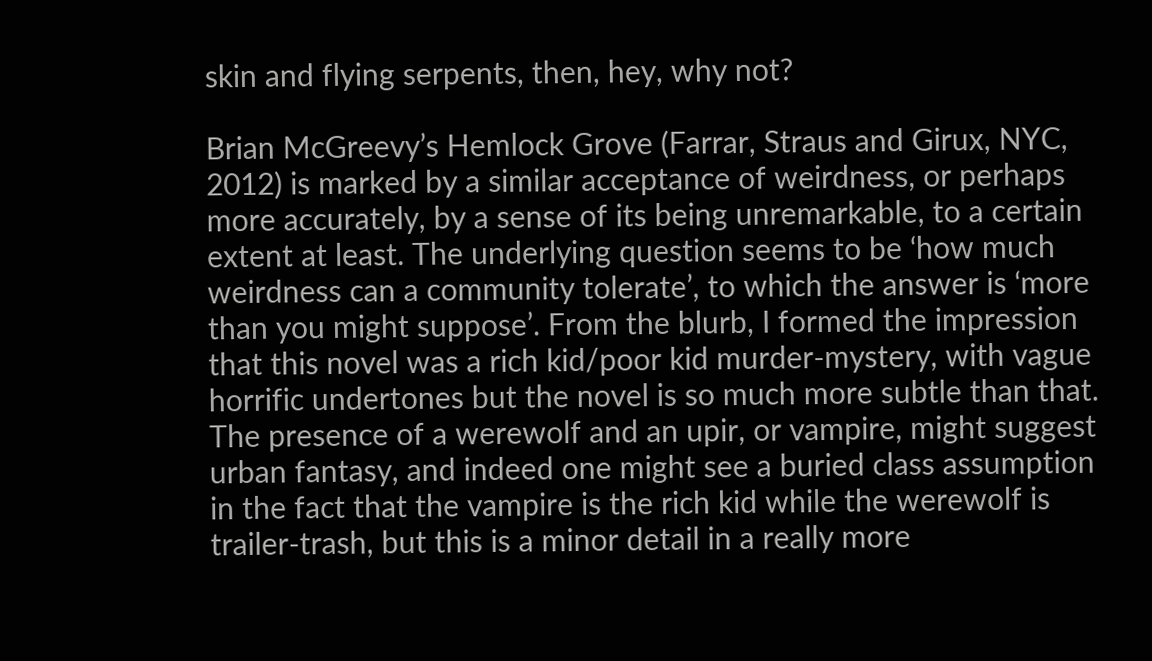skin and flying serpents, then, hey, why not?

Brian McGreevy’s Hemlock Grove (Farrar, Straus and Girux, NYC, 2012) is marked by a similar acceptance of weirdness, or perhaps more accurately, by a sense of its being unremarkable, to a certain extent at least. The underlying question seems to be ‘how much weirdness can a community tolerate’, to which the answer is ‘more than you might suppose’. From the blurb, I formed the impression that this novel was a rich kid/poor kid murder-mystery, with vague horrific undertones but the novel is so much more subtle than that. The presence of a werewolf and an upir, or vampire, might suggest urban fantasy, and indeed one might see a buried class assumption in the fact that the vampire is the rich kid while the werewolf is trailer-trash, but this is a minor detail in a really more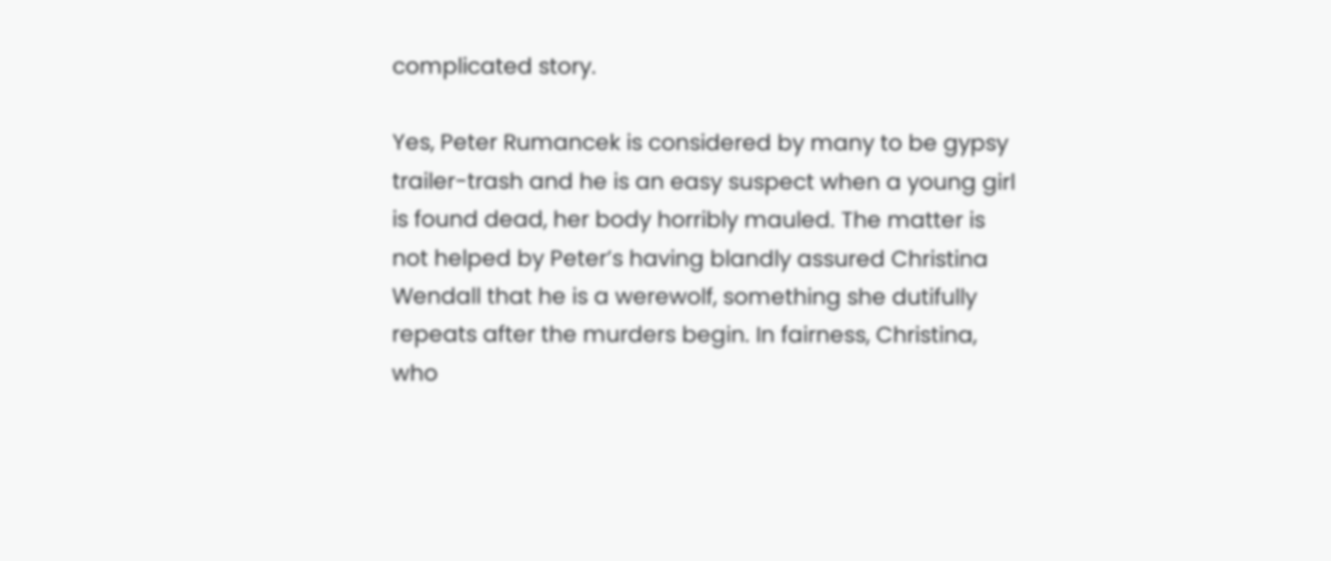complicated story.

Yes, Peter Rumancek is considered by many to be gypsy trailer-trash and he is an easy suspect when a young girl is found dead, her body horribly mauled. The matter is not helped by Peter’s having blandly assured Christina Wendall that he is a werewolf, something she dutifully repeats after the murders begin. In fairness, Christina, who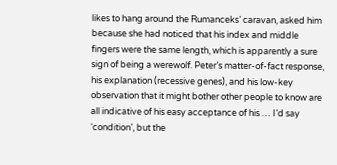likes to hang around the Rumanceks’ caravan, asked him because she had noticed that his index and middle fingers were the same length, which is apparently a sure sign of being a werewolf. Peter’s matter-of-fact response, his explanation (recessive genes), and his low-key observation that it might bother other people to know are all indicative of his easy acceptance of his … I’d say ‘condition’, but the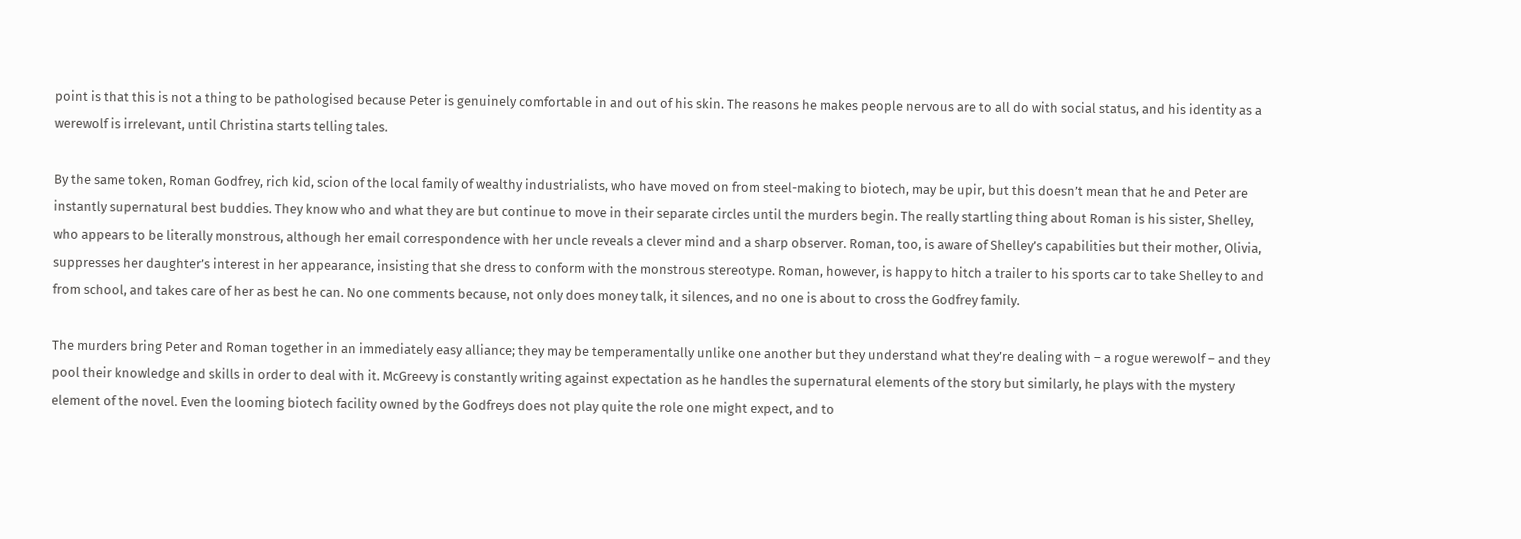point is that this is not a thing to be pathologised because Peter is genuinely comfortable in and out of his skin. The reasons he makes people nervous are to all do with social status, and his identity as a werewolf is irrelevant, until Christina starts telling tales.

By the same token, Roman Godfrey, rich kid, scion of the local family of wealthy industrialists, who have moved on from steel-making to biotech, may be upir, but this doesn’t mean that he and Peter are instantly supernatural best buddies. They know who and what they are but continue to move in their separate circles until the murders begin. The really startling thing about Roman is his sister, Shelley, who appears to be literally monstrous, although her email correspondence with her uncle reveals a clever mind and a sharp observer. Roman, too, is aware of Shelley’s capabilities but their mother, Olivia, suppresses her daughter’s interest in her appearance, insisting that she dress to conform with the monstrous stereotype. Roman, however, is happy to hitch a trailer to his sports car to take Shelley to and from school, and takes care of her as best he can. No one comments because, not only does money talk, it silences, and no one is about to cross the Godfrey family.

The murders bring Peter and Roman together in an immediately easy alliance; they may be temperamentally unlike one another but they understand what they’re dealing with – a rogue werewolf – and they pool their knowledge and skills in order to deal with it. McGreevy is constantly writing against expectation as he handles the supernatural elements of the story but similarly, he plays with the mystery element of the novel. Even the looming biotech facility owned by the Godfreys does not play quite the role one might expect, and to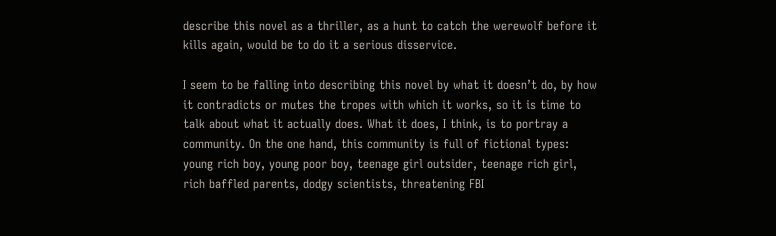describe this novel as a thriller, as a hunt to catch the werewolf before it kills again, would be to do it a serious disservice.

I seem to be falling into describing this novel by what it doesn’t do, by how it contradicts or mutes the tropes with which it works, so it is time to talk about what it actually does. What it does, I think, is to portray a community. On the one hand, this community is full of fictional types: young rich boy, young poor boy, teenage girl outsider, teenage rich girl, rich baffled parents, dodgy scientists, threatening FBI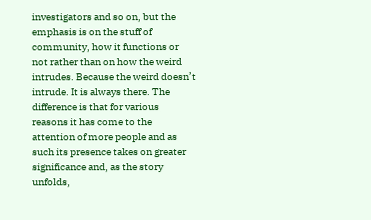investigators and so on, but the emphasis is on the stuff of community, how it functions or not rather than on how the weird intrudes. Because the weird doesn’t intrude. It is always there. The difference is that for various reasons it has come to the attention of more people and as such its presence takes on greater significance and, as the story unfolds,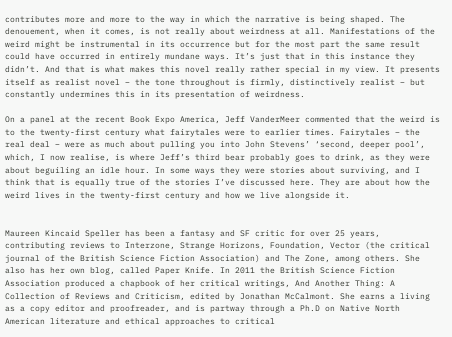contributes more and more to the way in which the narrative is being shaped. The denouement, when it comes, is not really about weirdness at all. Manifestations of the weird might be instrumental in its occurrence but for the most part the same result could have occurred in entirely mundane ways. It’s just that in this instance they didn’t. And that is what makes this novel really rather special in my view. It presents itself as realist novel – the tone throughout is firmly, distinctively realist – but constantly undermines this in its presentation of weirdness.

On a panel at the recent Book Expo America, Jeff VanderMeer commented that the weird is to the twenty-first century what fairytales were to earlier times. Fairytales – the real deal – were as much about pulling you into John Stevens’ ‘second, deeper pool’, which, I now realise, is where Jeff’s third bear probably goes to drink, as they were about beguiling an idle hour. In some ways they were stories about surviving, and I think that is equally true of the stories I’ve discussed here. They are about how the weird lives in the twenty-first century and how we live alongside it.


Maureen Kincaid Speller has been a fantasy and SF critic for over 25 years, contributing reviews to Interzone, Strange Horizons, Foundation, Vector (the critical journal of the British Science Fiction Association) and The Zone, among others. She also has her own blog, called Paper Knife. In 2011 the British Science Fiction Association produced a chapbook of her critical writings, And Another Thing: A Collection of Reviews and Criticism, edited by Jonathan McCalmont. She earns a living as a copy editor and proofreader, and is partway through a Ph.D on Native North American literature and ethical approaches to critical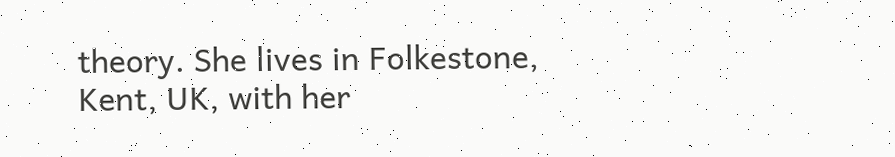theory. She lives in Folkestone, Kent, UK, with her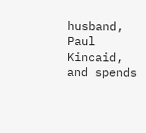husband, Paul Kincaid, and spends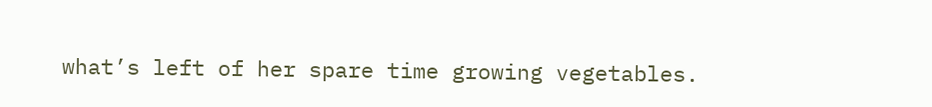what’s left of her spare time growing vegetables.